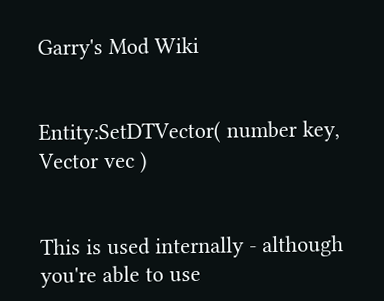Garry's Mod Wiki


Entity:SetDTVector( number key, Vector vec )


This is used internally - although you're able to use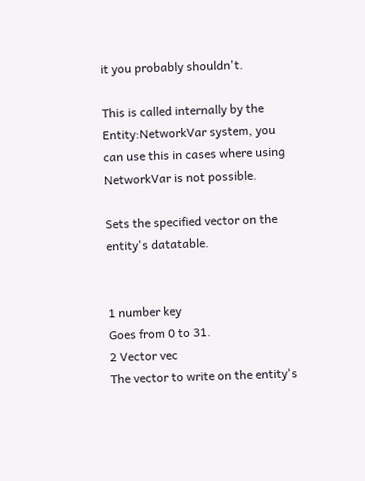it you probably shouldn't.

This is called internally by the Entity:NetworkVar system, you can use this in cases where using NetworkVar is not possible.

Sets the specified vector on the entity's datatable.


1 number key
Goes from 0 to 31.
2 Vector vec
The vector to write on the entity's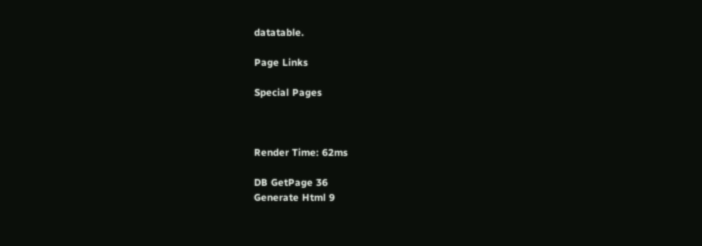datatable.

Page Links

Special Pages



Render Time: 62ms

DB GetPage 36
Generate Html 9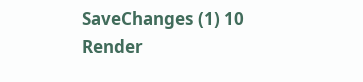SaveChanges (1) 10
Render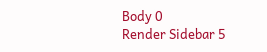Body 0
Render Sidebar 5